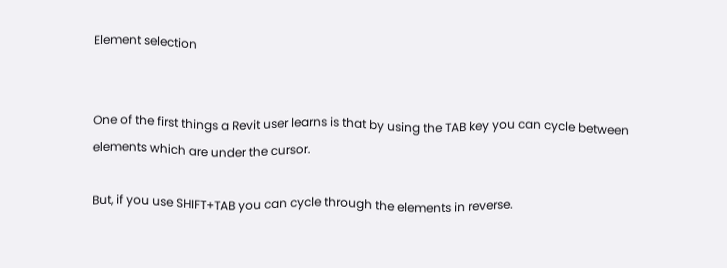Element selection


One of the first things a Revit user learns is that by using the TAB key you can cycle between elements which are under the cursor.

But, if you use SHIFT+TAB you can cycle through the elements in reverse.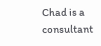Chad is a consultant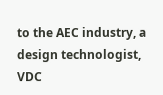to the AEC industry, a design technologist, VDC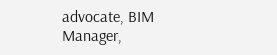advocate, BIM Manager,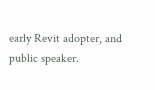early Revit adopter, and public speaker.